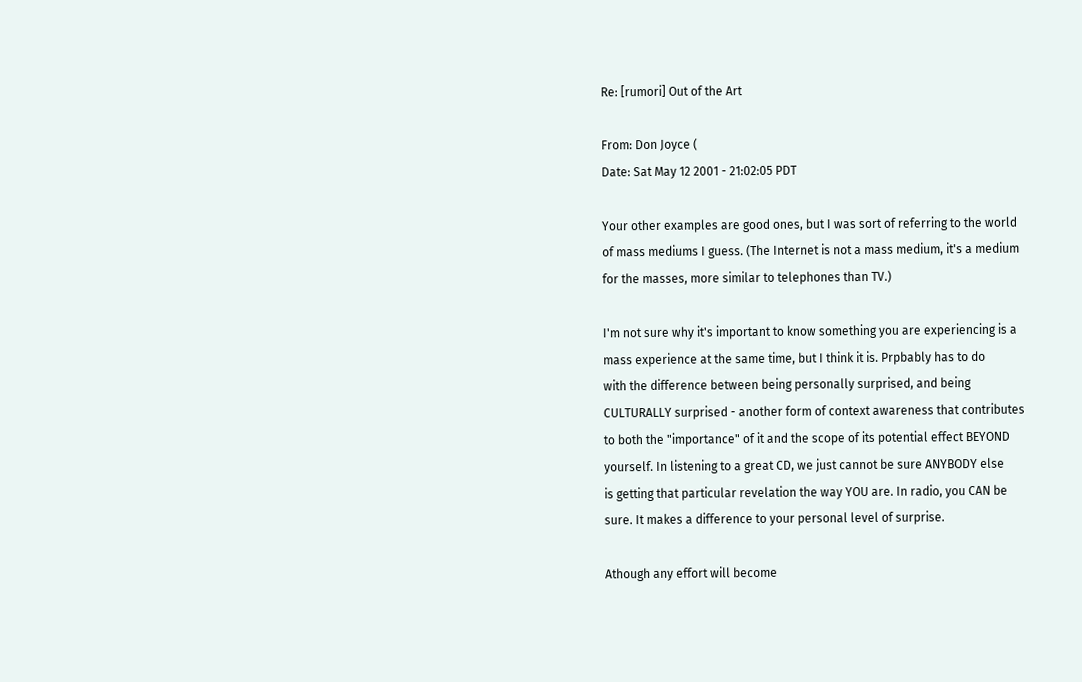Re: [rumori] Out of the Art

From: Don Joyce (
Date: Sat May 12 2001 - 21:02:05 PDT

Your other examples are good ones, but I was sort of referring to the world
of mass mediums I guess. (The Internet is not a mass medium, it's a medium
for the masses, more similar to telephones than TV.)

I'm not sure why it's important to know something you are experiencing is a
mass experience at the same time, but I think it is. Prpbably has to do
with the difference between being personally surprised, and being
CULTURALLY surprised - another form of context awareness that contributes
to both the "importance" of it and the scope of its potential effect BEYOND
yourself. In listening to a great CD, we just cannot be sure ANYBODY else
is getting that particular revelation the way YOU are. In radio, you CAN be
sure. It makes a difference to your personal level of surprise.

Athough any effort will become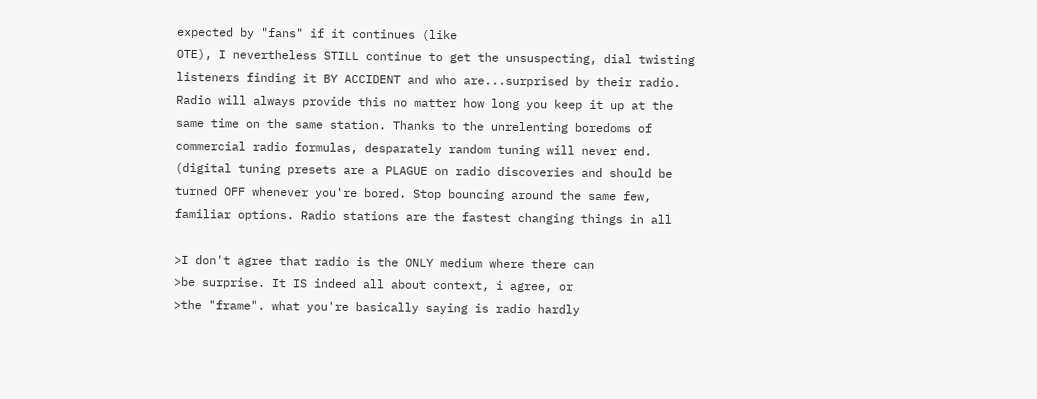expected by "fans" if it continues (like
OTE), I nevertheless STILL continue to get the unsuspecting, dial twisting
listeners finding it BY ACCIDENT and who are...surprised by their radio.
Radio will always provide this no matter how long you keep it up at the
same time on the same station. Thanks to the unrelenting boredoms of
commercial radio formulas, desparately random tuning will never end.
(digital tuning presets are a PLAGUE on radio discoveries and should be
turned OFF whenever you're bored. Stop bouncing around the same few,
familiar options. Radio stations are the fastest changing things in all

>I don't agree that radio is the ONLY medium where there can
>be surprise. It IS indeed all about context, i agree, or
>the "frame". what you're basically saying is radio hardly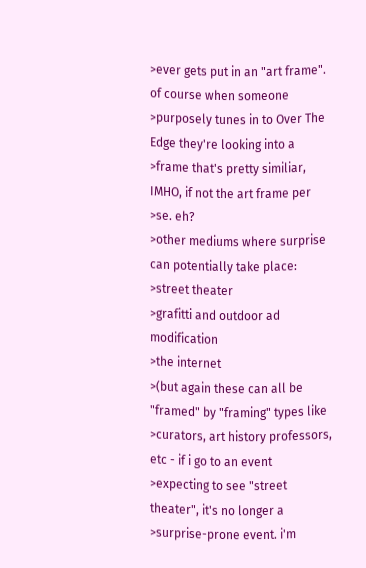>ever gets put in an "art frame". of course when someone
>purposely tunes in to Over The Edge they're looking into a
>frame that's pretty similiar, IMHO, if not the art frame per
>se. eh?
>other mediums where surprise can potentially take place:
>street theater
>grafitti and outdoor ad modification
>the internet
>(but again these can all be "framed" by "framing" types like
>curators, art history professors, etc - if i go to an event
>expecting to see "street theater", it's no longer a
>surprise-prone event. i'm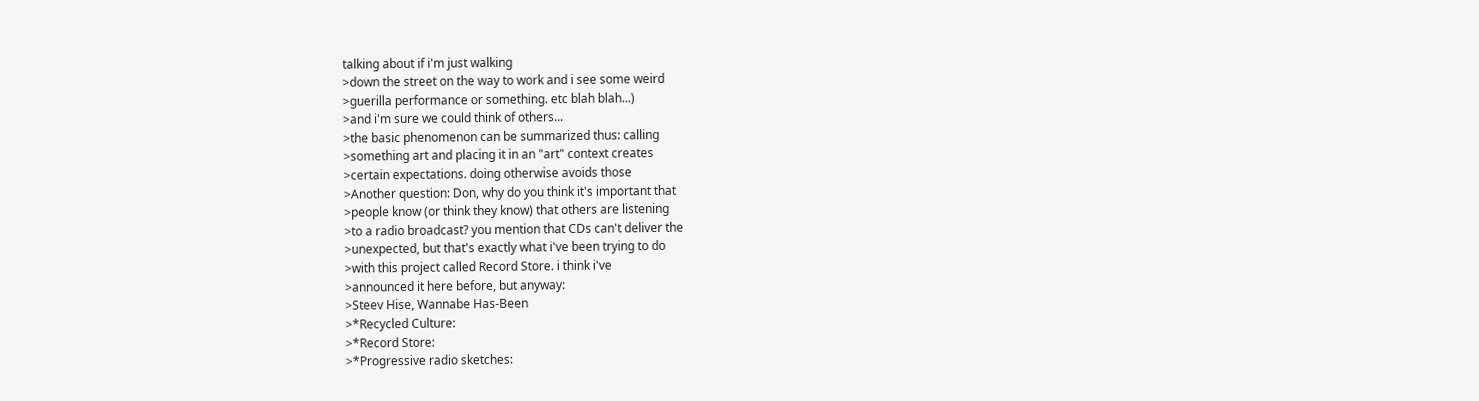talking about if i'm just walking
>down the street on the way to work and i see some weird
>guerilla performance or something. etc blah blah...)
>and i'm sure we could think of others...
>the basic phenomenon can be summarized thus: calling
>something art and placing it in an "art" context creates
>certain expectations. doing otherwise avoids those
>Another question: Don, why do you think it's important that
>people know (or think they know) that others are listening
>to a radio broadcast? you mention that CDs can't deliver the
>unexpected, but that's exactly what i've been trying to do
>with this project called Record Store. i think i've
>announced it here before, but anyway:
>Steev Hise, Wannabe Has-Been
>*Recycled Culture:
>*Record Store:
>*Progressive radio sketches: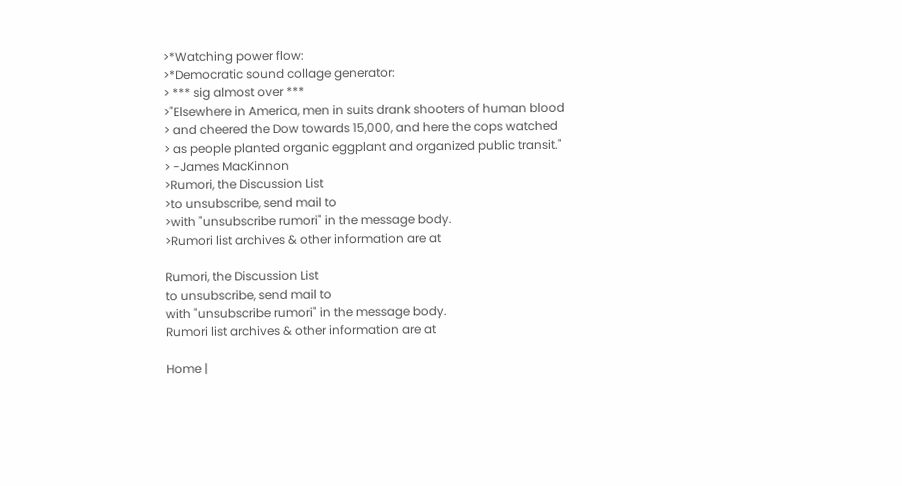>*Watching power flow:
>*Democratic sound collage generator:
> *** sig almost over ***
>"Elsewhere in America, men in suits drank shooters of human blood
> and cheered the Dow towards 15,000, and here the cops watched
> as people planted organic eggplant and organized public transit."
> -James MacKinnon
>Rumori, the Discussion List
>to unsubscribe, send mail to
>with "unsubscribe rumori" in the message body.
>Rumori list archives & other information are at

Rumori, the Discussion List
to unsubscribe, send mail to
with "unsubscribe rumori" in the message body.
Rumori list archives & other information are at

Home |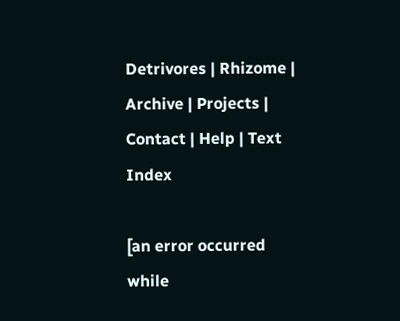Detrivores | Rhizome | Archive | Projects | Contact | Help | Text Index

[an error occurred while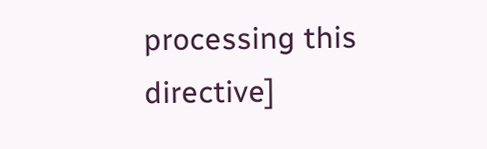processing this directive]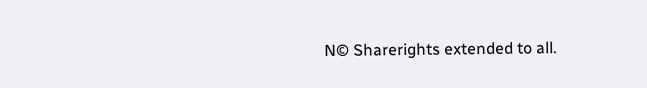N© Sharerights extended to all.